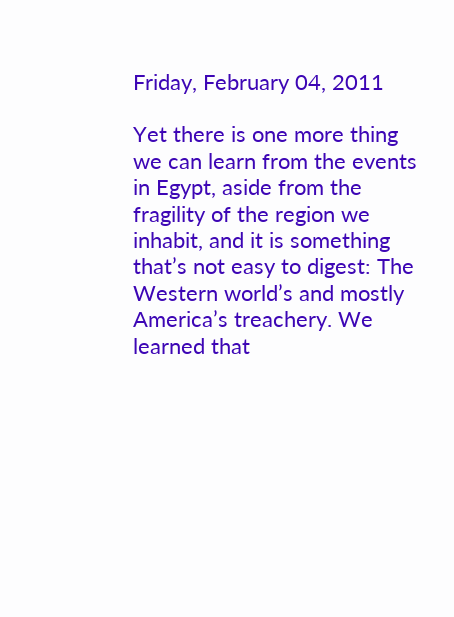Friday, February 04, 2011

Yet there is one more thing we can learn from the events in Egypt, aside from the fragility of the region we inhabit, and it is something that’s not easy to digest: The Western world’s and mostly America’s treachery. We learned that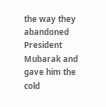the way they abandoned President Mubarak and gave him the cold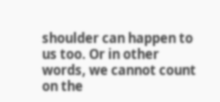shoulder can happen to us too. Or in other words, we cannot count on the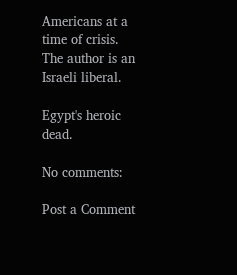Americans at a time of crisis.
The author is an Israeli liberal.

Egypt's heroic dead.

No comments:

Post a Comment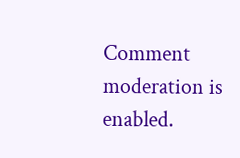Comment moderation is enabled.